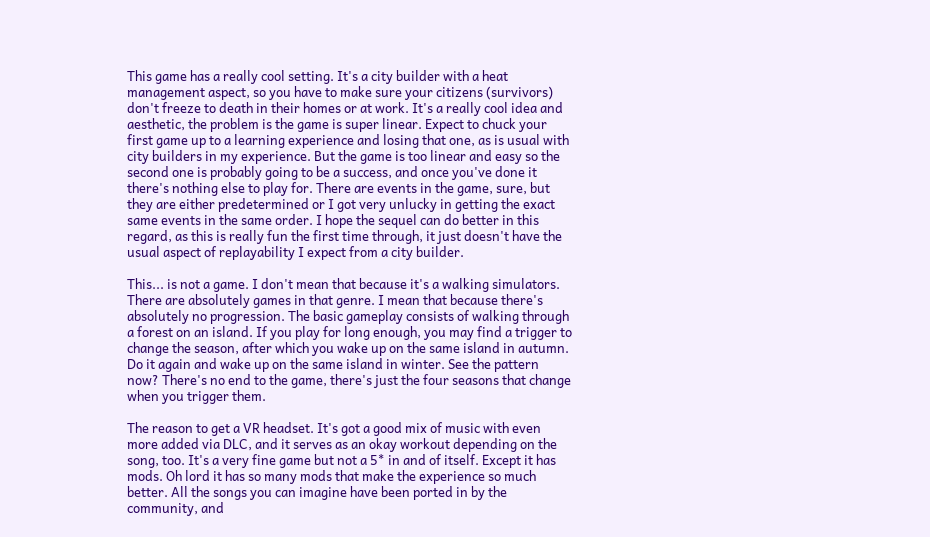This game has a really cool setting. It's a city builder with a heat management aspect, so you have to make sure your citizens (survivors) don't freeze to death in their homes or at work. It's a really cool idea and aesthetic, the problem is the game is super linear. Expect to chuck your first game up to a learning experience and losing that one, as is usual with city builders in my experience. But the game is too linear and easy so the second one is probably going to be a success, and once you've done it there's nothing else to play for. There are events in the game, sure, but they are either predetermined or I got very unlucky in getting the exact same events in the same order. I hope the sequel can do better in this regard, as this is really fun the first time through, it just doesn't have the usual aspect of replayability I expect from a city builder.

This... is not a game. I don't mean that because it's a walking simulators. There are absolutely games in that genre. I mean that because there's absolutely no progression. The basic gameplay consists of walking through a forest on an island. If you play for long enough, you may find a trigger to change the season, after which you wake up on the same island in autumn. Do it again and wake up on the same island in winter. See the pattern now? There's no end to the game, there's just the four seasons that change when you trigger them.

The reason to get a VR headset. It's got a good mix of music with even more added via DLC, and it serves as an okay workout depending on the song, too. It's a very fine game but not a 5* in and of itself. Except it has mods. Oh lord it has so many mods that make the experience so much better. All the songs you can imagine have been ported in by the community, and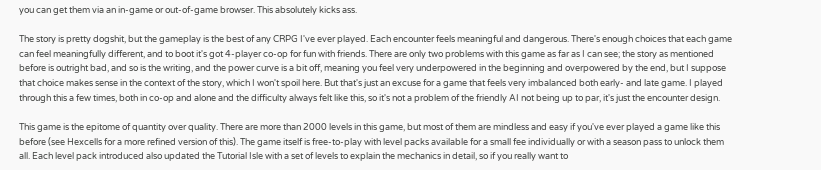you can get them via an in-game or out-of-game browser. This absolutely kicks ass.

The story is pretty dogshit, but the gameplay is the best of any CRPG I've ever played. Each encounter feels meaningful and dangerous. There's enough choices that each game can feel meaningfully different, and to boot it's got 4-player co-op for fun with friends. There are only two problems with this game as far as I can see; the story as mentioned before is outright bad, and so is the writing, and the power curve is a bit off, meaning you feel very underpowered in the beginning and overpowered by the end, but I suppose that choice makes sense in the context of the story, which I won't spoil here. But that's just an excuse for a game that feels very imbalanced both early- and late game. I played through this a few times, both in co-op and alone and the difficulty always felt like this, so it's not a problem of the friendly AI not being up to par, it's just the encounter design.

This game is the epitome of quantity over quality. There are more than 2000 levels in this game, but most of them are mindless and easy if you've ever played a game like this before (see Hexcells for a more refined version of this). The game itself is free-to-play with level packs available for a small fee individually or with a season pass to unlock them all. Each level pack introduced also updated the Tutorial Isle with a set of levels to explain the mechanics in detail, so if you really want to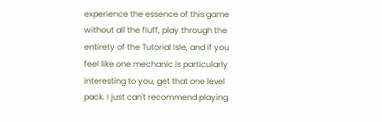experience the essence of this game without all the fluff, play through the entirety of the Tutorial Isle, and if you feel like one mechanic is particularly interesting to you, get that one level pack. I just can't recommend playing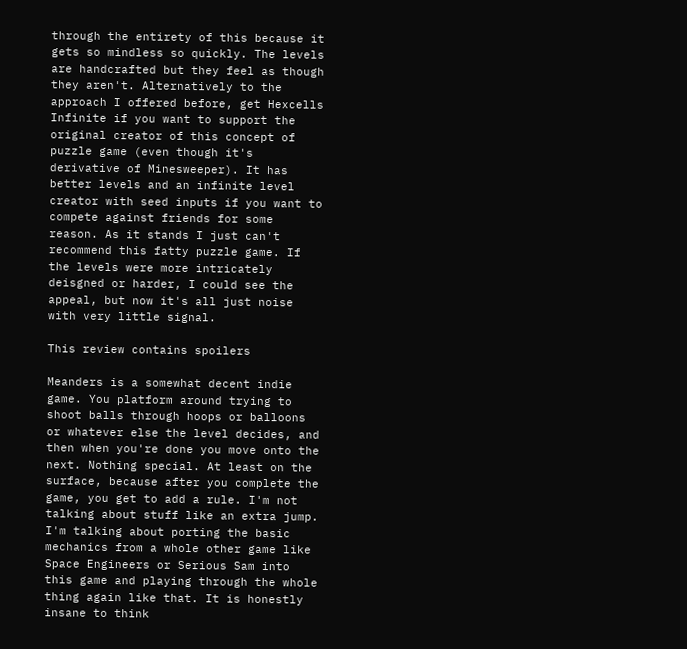through the entirety of this because it gets so mindless so quickly. The levels are handcrafted but they feel as though they aren't. Alternatively to the approach I offered before, get Hexcells Infinite if you want to support the original creator of this concept of puzzle game (even though it's derivative of Minesweeper). It has better levels and an infinite level creator with seed inputs if you want to compete against friends for some reason. As it stands I just can't recommend this fatty puzzle game. If the levels were more intricately deisgned or harder, I could see the appeal, but now it's all just noise with very little signal.

This review contains spoilers

Meanders is a somewhat decent indie game. You platform around trying to shoot balls through hoops or balloons or whatever else the level decides, and then when you're done you move onto the next. Nothing special. At least on the surface, because after you complete the game, you get to add a rule. I'm not talking about stuff like an extra jump. I'm talking about porting the basic mechanics from a whole other game like Space Engineers or Serious Sam into this game and playing through the whole thing again like that. It is honestly insane to think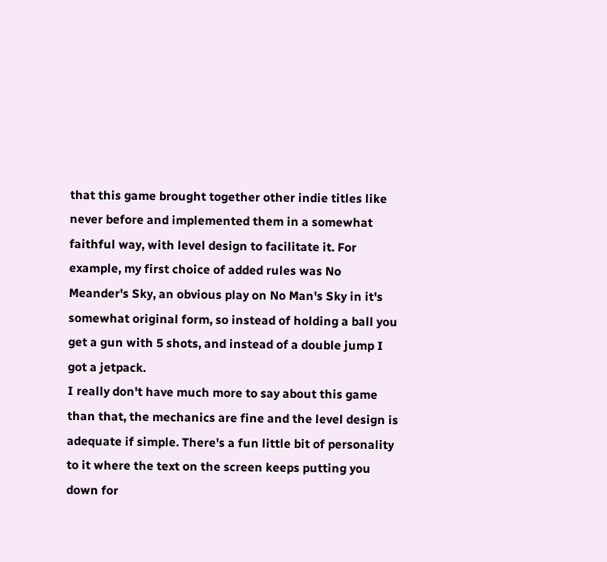that this game brought together other indie titles like never before and implemented them in a somewhat faithful way, with level design to facilitate it. For example, my first choice of added rules was No Meander's Sky, an obvious play on No Man's Sky in it's somewhat original form, so instead of holding a ball you get a gun with 5 shots, and instead of a double jump I got a jetpack.
I really don't have much more to say about this game than that, the mechanics are fine and the level design is adequate if simple. There's a fun little bit of personality to it where the text on the screen keeps putting you down for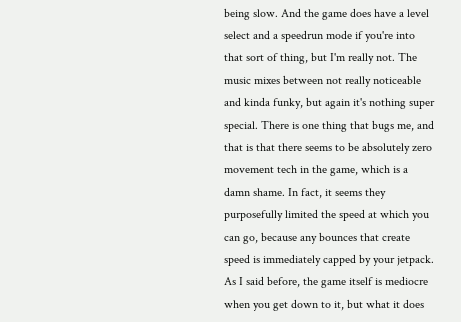being slow. And the game does have a level select and a speedrun mode if you're into that sort of thing, but I'm really not. The music mixes between not really noticeable and kinda funky, but again it's nothing super special. There is one thing that bugs me, and that is that there seems to be absolutely zero movement tech in the game, which is a damn shame. In fact, it seems they purposefully limited the speed at which you can go, because any bounces that create speed is immediately capped by your jetpack. As I said before, the game itself is mediocre when you get down to it, but what it does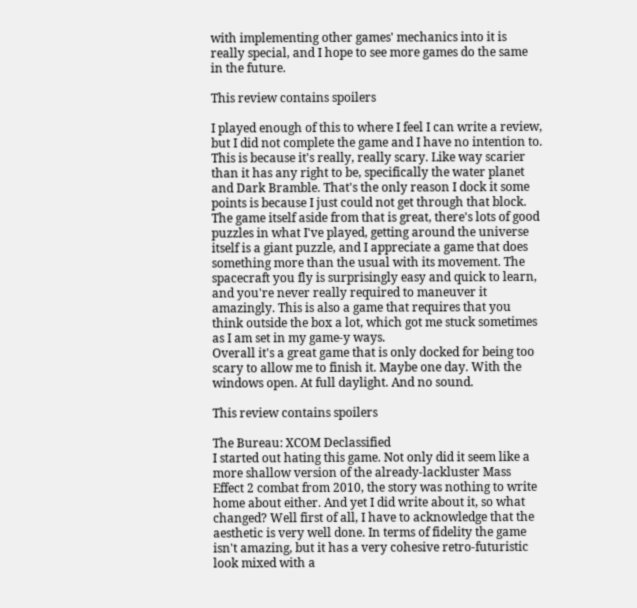with implementing other games' mechanics into it is really special, and I hope to see more games do the same in the future.

This review contains spoilers

I played enough of this to where I feel I can write a review, but I did not complete the game and I have no intention to. This is because it's really, really scary. Like way scarier than it has any right to be, specifically the water planet and Dark Bramble. That's the only reason I dock it some points is because I just could not get through that block.
The game itself aside from that is great, there's lots of good puzzles in what I've played, getting around the universe itself is a giant puzzle, and I appreciate a game that does something more than the usual with its movement. The spacecraft you fly is surprisingly easy and quick to learn, and you're never really required to maneuver it amazingly. This is also a game that requires that you think outside the box a lot, which got me stuck sometimes as I am set in my game-y ways.
Overall it's a great game that is only docked for being too scary to allow me to finish it. Maybe one day. With the windows open. At full daylight. And no sound.

This review contains spoilers

The Bureau: XCOM Declassified
I started out hating this game. Not only did it seem like a more shallow version of the already-lackluster Mass Effect 2 combat from 2010, the story was nothing to write home about either. And yet I did write about it, so what changed? Well first of all, I have to acknowledge that the aesthetic is very well done. In terms of fidelity the game isn't amazing, but it has a very cohesive retro-futuristic look mixed with a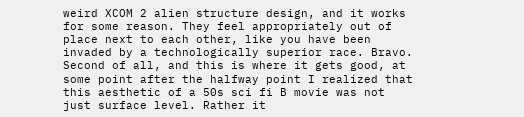weird XCOM 2 alien structure design, and it works for some reason. They feel appropriately out of place next to each other, like you have been invaded by a technologically superior race. Bravo. Second of all, and this is where it gets good, at some point after the halfway point I realized that this aesthetic of a 50s sci fi B movie was not just surface level. Rather it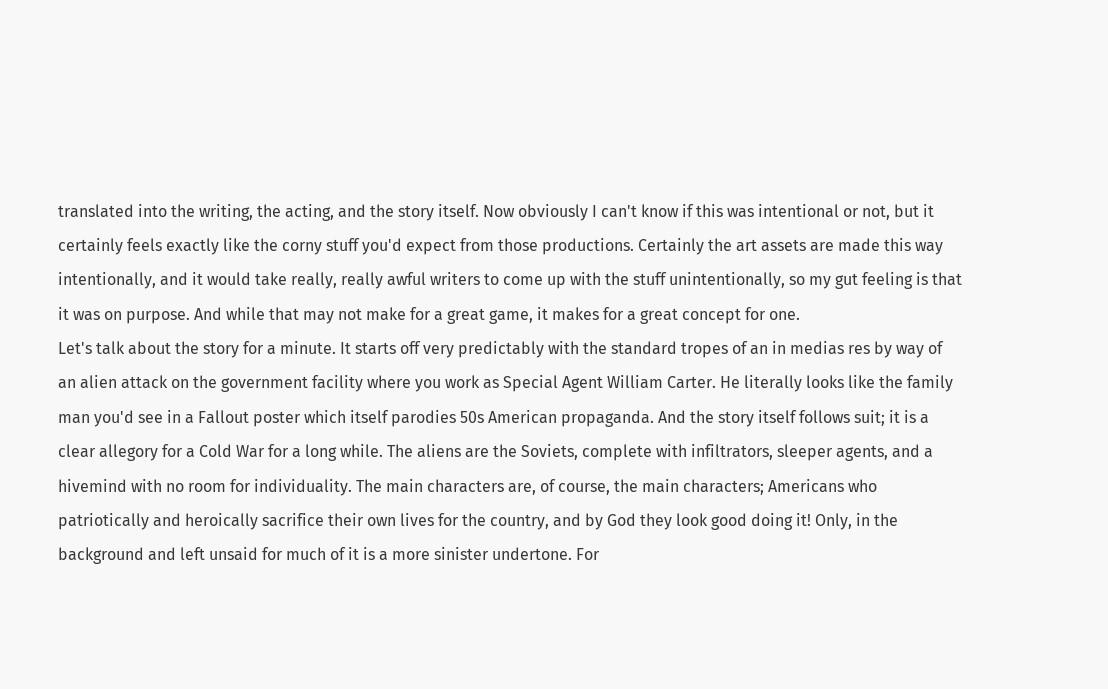translated into the writing, the acting, and the story itself. Now obviously I can't know if this was intentional or not, but it certainly feels exactly like the corny stuff you'd expect from those productions. Certainly the art assets are made this way intentionally, and it would take really, really awful writers to come up with the stuff unintentionally, so my gut feeling is that it was on purpose. And while that may not make for a great game, it makes for a great concept for one.
Let's talk about the story for a minute. It starts off very predictably with the standard tropes of an in medias res by way of an alien attack on the government facility where you work as Special Agent William Carter. He literally looks like the family man you'd see in a Fallout poster which itself parodies 50s American propaganda. And the story itself follows suit; it is a clear allegory for a Cold War for a long while. The aliens are the Soviets, complete with infiltrators, sleeper agents, and a hivemind with no room for individuality. The main characters are, of course, the main characters; Americans who patriotically and heroically sacrifice their own lives for the country, and by God they look good doing it! Only, in the background and left unsaid for much of it is a more sinister undertone. For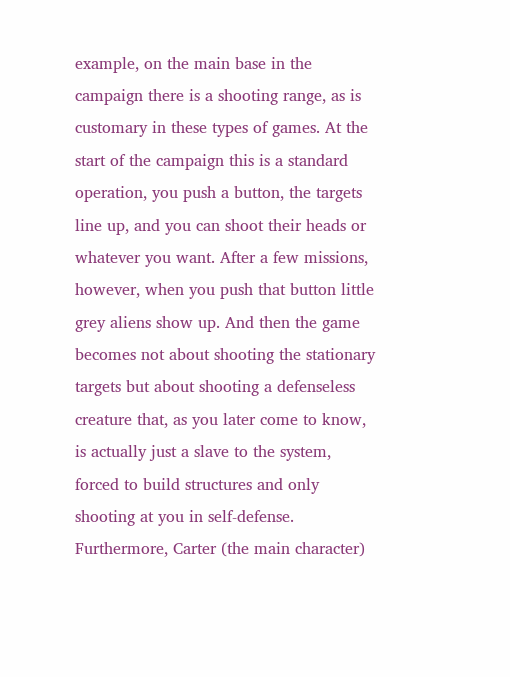example, on the main base in the campaign there is a shooting range, as is customary in these types of games. At the start of the campaign this is a standard operation, you push a button, the targets line up, and you can shoot their heads or whatever you want. After a few missions, however, when you push that button little grey aliens show up. And then the game becomes not about shooting the stationary targets but about shooting a defenseless creature that, as you later come to know, is actually just a slave to the system, forced to build structures and only shooting at you in self-defense. Furthermore, Carter (the main character)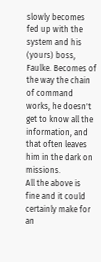slowly becomes fed up with the system and his (yours) boss, Faulke. Becomes of the way the chain of command works, he doesn't get to know all the information, and that often leaves him in the dark on missions.
All the above is fine and it could certainly make for an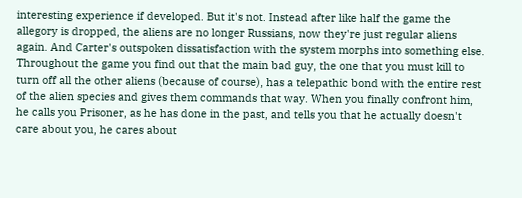interesting experience if developed. But it's not. Instead after like half the game the allegory is dropped, the aliens are no longer Russians, now they're just regular aliens again. And Carter's outspoken dissatisfaction with the system morphs into something else. Throughout the game you find out that the main bad guy, the one that you must kill to turn off all the other aliens (because of course), has a telepathic bond with the entire rest of the alien species and gives them commands that way. When you finally confront him, he calls you Prisoner, as he has done in the past, and tells you that he actually doesn't care about you, he cares about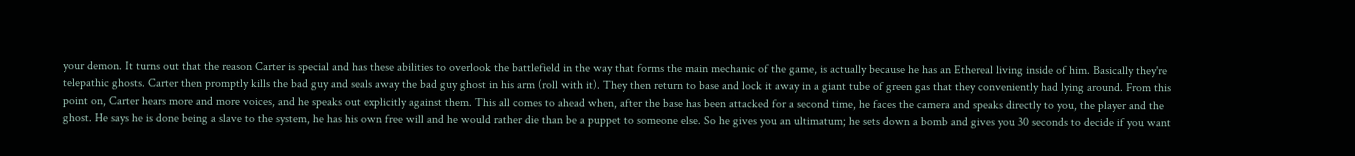your demon. It turns out that the reason Carter is special and has these abilities to overlook the battlefield in the way that forms the main mechanic of the game, is actually because he has an Ethereal living inside of him. Basically they're telepathic ghosts. Carter then promptly kills the bad guy and seals away the bad guy ghost in his arm (roll with it). They then return to base and lock it away in a giant tube of green gas that they conveniently had lying around. From this point on, Carter hears more and more voices, and he speaks out explicitly against them. This all comes to ahead when, after the base has been attacked for a second time, he faces the camera and speaks directly to you, the player and the ghost. He says he is done being a slave to the system, he has his own free will and he would rather die than be a puppet to someone else. So he gives you an ultimatum; he sets down a bomb and gives you 30 seconds to decide if you want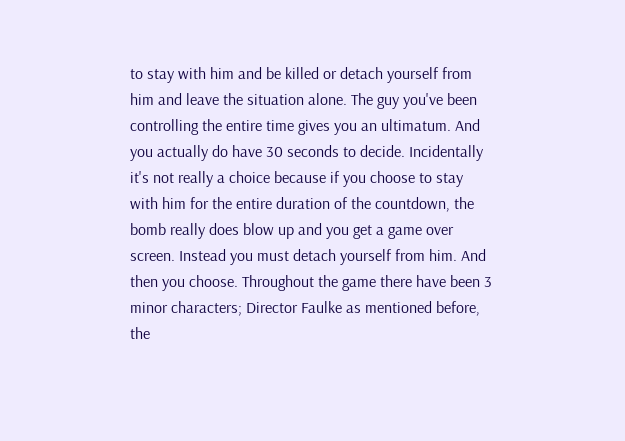to stay with him and be killed or detach yourself from him and leave the situation alone. The guy you've been controlling the entire time gives you an ultimatum. And you actually do have 30 seconds to decide. Incidentally it's not really a choice because if you choose to stay with him for the entire duration of the countdown, the bomb really does blow up and you get a game over screen. Instead you must detach yourself from him. And then you choose. Throughout the game there have been 3 minor characters; Director Faulke as mentioned before, the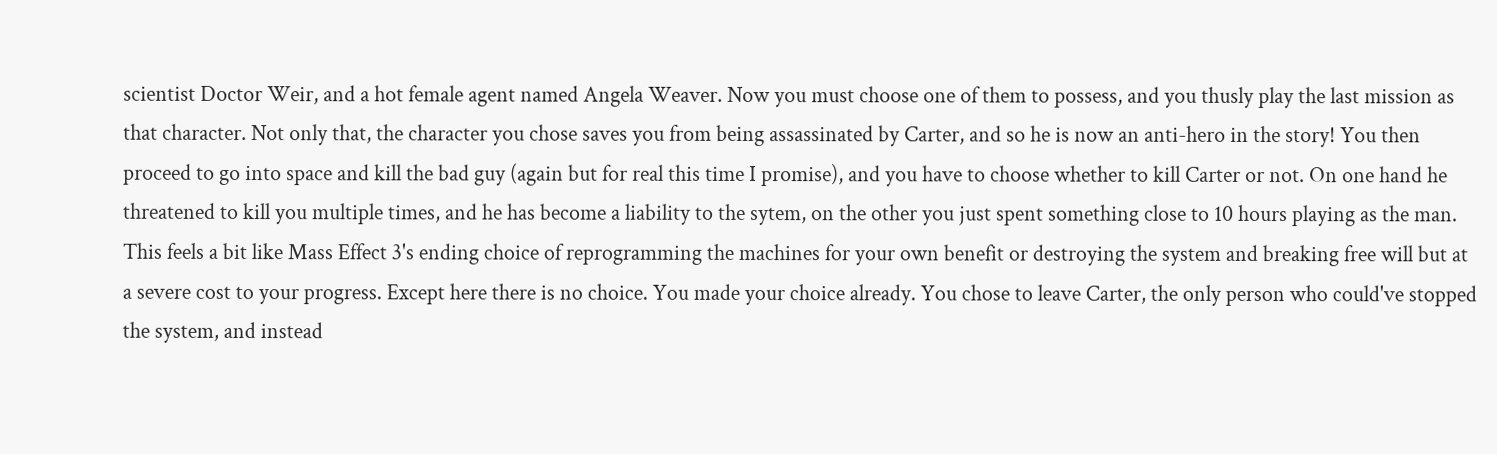scientist Doctor Weir, and a hot female agent named Angela Weaver. Now you must choose one of them to possess, and you thusly play the last mission as that character. Not only that, the character you chose saves you from being assassinated by Carter, and so he is now an anti-hero in the story! You then proceed to go into space and kill the bad guy (again but for real this time I promise), and you have to choose whether to kill Carter or not. On one hand he threatened to kill you multiple times, and he has become a liability to the sytem, on the other you just spent something close to 10 hours playing as the man. This feels a bit like Mass Effect 3's ending choice of reprogramming the machines for your own benefit or destroying the system and breaking free will but at a severe cost to your progress. Except here there is no choice. You made your choice already. You chose to leave Carter, the only person who could've stopped the system, and instead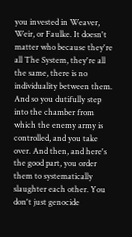you invested in Weaver, Weir, or Faulke. It doesn't matter who because they're all The System, they're all the same, there is no individuality between them. And so you dutifully step into the chamber from which the enemy army is controlled, and you take over. And then, and here's the good part, you order them to systematically slaughter each other. You don't just genocide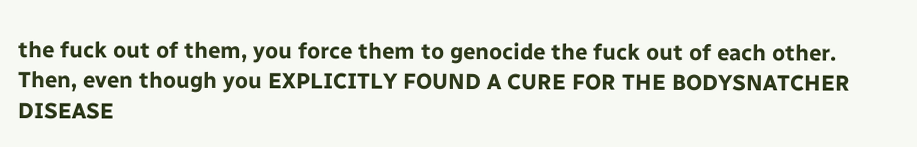the fuck out of them, you force them to genocide the fuck out of each other. Then, even though you EXPLICITLY FOUND A CURE FOR THE BODYSNATCHER DISEASE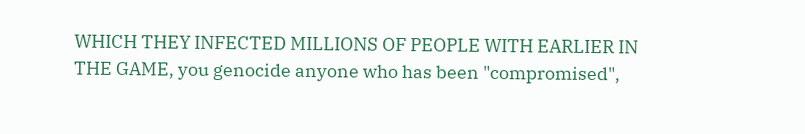WHICH THEY INFECTED MILLIONS OF PEOPLE WITH EARLIER IN THE GAME, you genocide anyone who has been "compromised",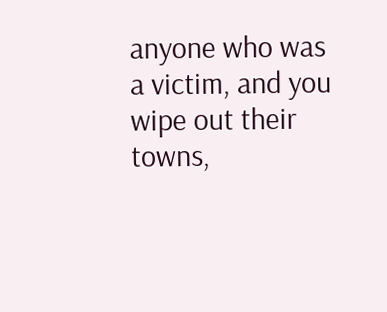anyone who was a victim, and you wipe out their towns,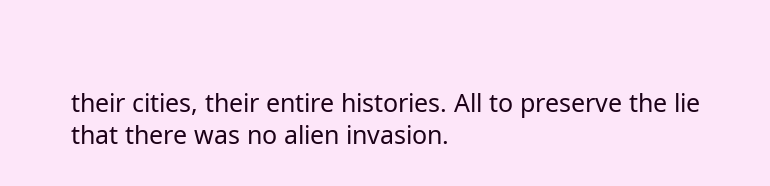their cities, their entire histories. All to preserve the lie that there was no alien invasion.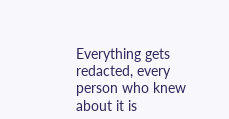Everything gets redacted, every person who knew about it is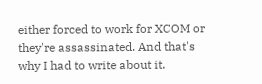either forced to work for XCOM or they're assassinated. And that's why I had to write about it.